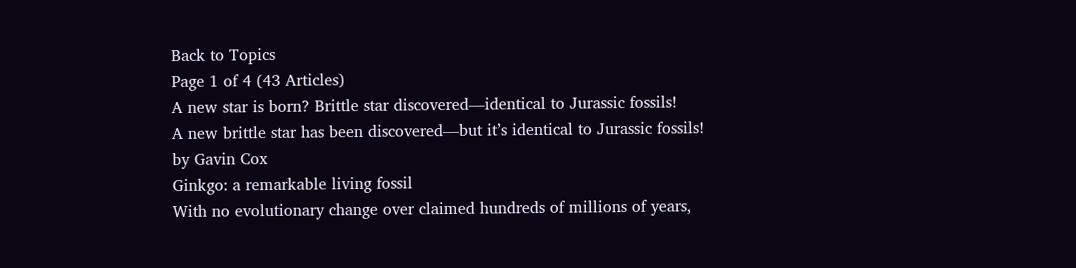Back to Topics
Page 1 of 4 (43 Articles)
A new star is born? Brittle star discovered—identical to Jurassic fossils!
A new brittle star has been discovered—but it’s identical to Jurassic fossils!
by Gavin Cox
Ginkgo: a remarkable living fossil
With no evolutionary change over claimed hundreds of millions of years,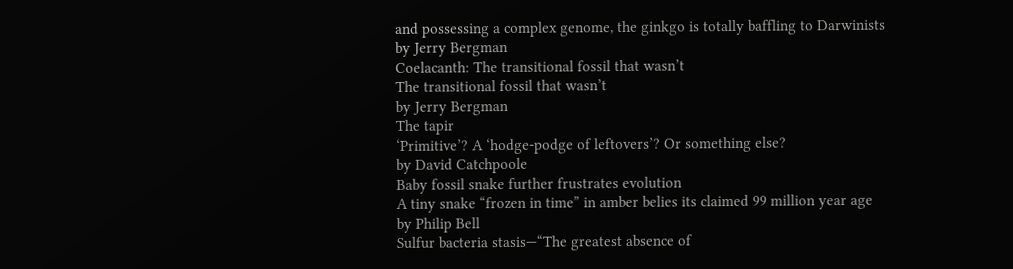and possessing a complex genome, the ginkgo is totally baffling to Darwinists
by Jerry Bergman
Coelacanth: The transitional fossil that wasn’t
The transitional fossil that wasn’t
by Jerry Bergman
The tapir
‘Primitive’? A ‘hodge-podge of leftovers’? Or something else?
by David Catchpoole
Baby fossil snake further frustrates evolution
A tiny snake “frozen in time” in amber belies its claimed 99 million year age
by Philip Bell
Sulfur bacteria stasis—“The greatest absence of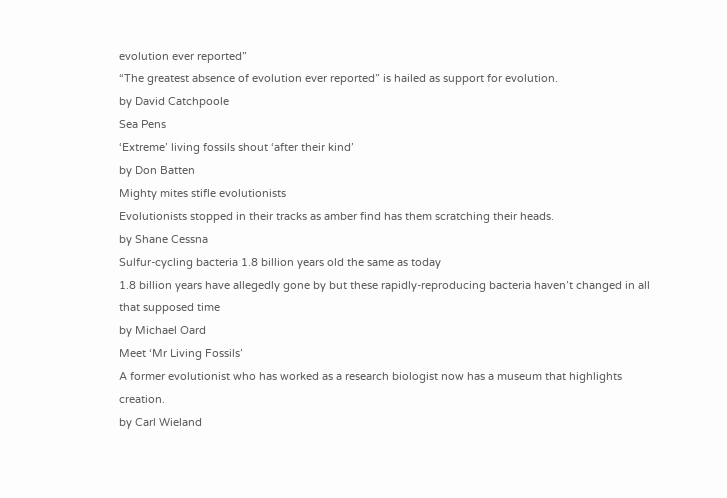evolution ever reported”
“The greatest absence of evolution ever reported” is hailed as support for evolution.
by David Catchpoole
Sea Pens
‘Extreme’ living fossils shout ‘after their kind’
by Don Batten
Mighty mites stifle evolutionists
Evolutionists stopped in their tracks as amber find has them scratching their heads.
by Shane Cessna
Sulfur-cycling bacteria 1.8 billion years old the same as today
1.8 billion years have allegedly gone by but these rapidly-reproducing bacteria haven’t changed in all that supposed time
by Michael Oard
Meet ‘Mr Living Fossils’
A former evolutionist who has worked as a research biologist now has a museum that highlights creation.
by Carl Wieland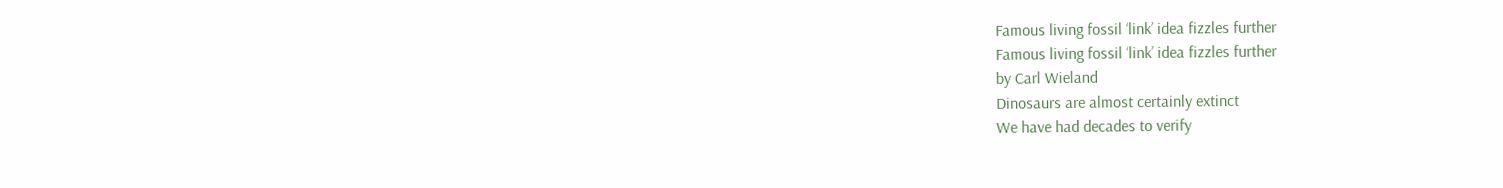Famous living fossil ‘link’ idea fizzles further
Famous living fossil ‘link’ idea fizzles further
by Carl Wieland
Dinosaurs are almost certainly extinct
We have had decades to verify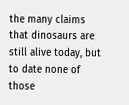the many claims that dinosaurs are still alive today, but to date none of those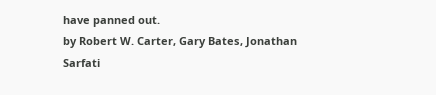have panned out.
by Robert W. Carter, Gary Bates, Jonathan Sarfati